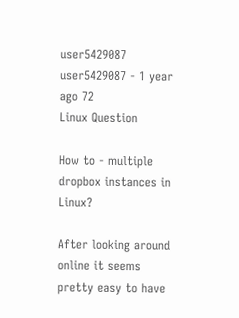user5429087 user5429087 - 1 year ago 72
Linux Question

How to - multiple dropbox instances in Linux?

After looking around online it seems pretty easy to have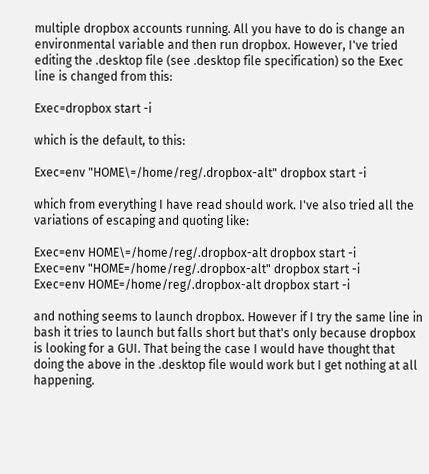multiple dropbox accounts running. All you have to do is change an environmental variable and then run dropbox. However, I've tried editing the .desktop file (see .desktop file specification) so the Exec line is changed from this:

Exec=dropbox start -i

which is the default, to this:

Exec=env "HOME\=/home/reg/.dropbox-alt" dropbox start -i

which from everything I have read should work. I've also tried all the variations of escaping and quoting like:

Exec=env HOME\=/home/reg/.dropbox-alt dropbox start -i
Exec=env "HOME=/home/reg/.dropbox-alt" dropbox start -i
Exec=env HOME=/home/reg/.dropbox-alt dropbox start -i

and nothing seems to launch dropbox. However if I try the same line in bash it tries to launch but falls short but that's only because dropbox is looking for a GUI. That being the case I would have thought that doing the above in the .desktop file would work but I get nothing at all happening.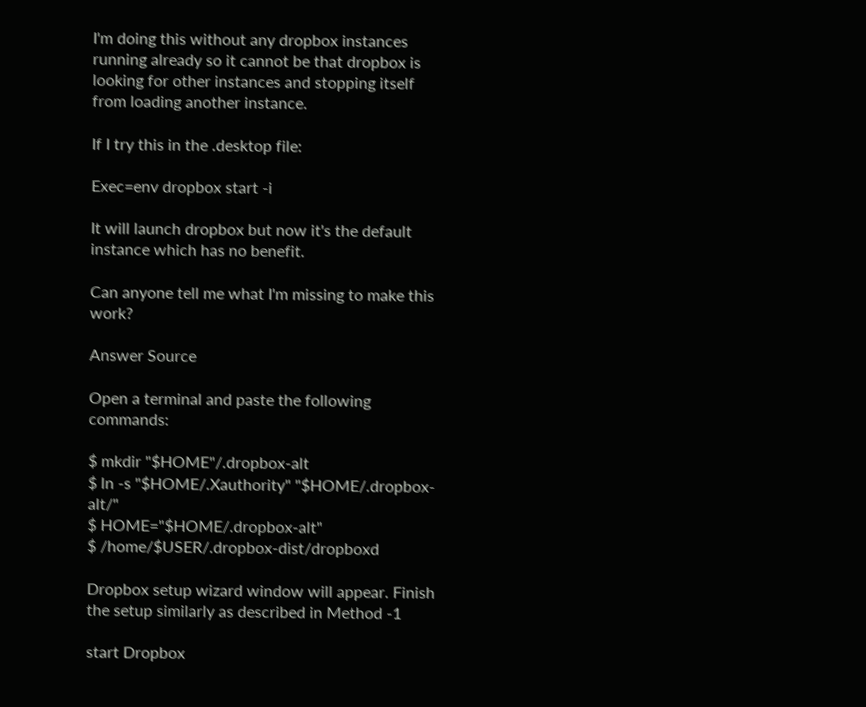I'm doing this without any dropbox instances running already so it cannot be that dropbox is looking for other instances and stopping itself from loading another instance.

If I try this in the .desktop file:

Exec=env dropbox start -i

It will launch dropbox but now it's the default instance which has no benefit.

Can anyone tell me what I'm missing to make this work?

Answer Source

Open a terminal and paste the following commands:

$ mkdir "$HOME"/.dropbox-alt
$ ln -s "$HOME/.Xauthority" "$HOME/.dropbox-alt/"
$ HOME="$HOME/.dropbox-alt"
$ /home/$USER/.dropbox-dist/dropboxd

Dropbox setup wizard window will appear. Finish the setup similarly as described in Method -1

start Dropbox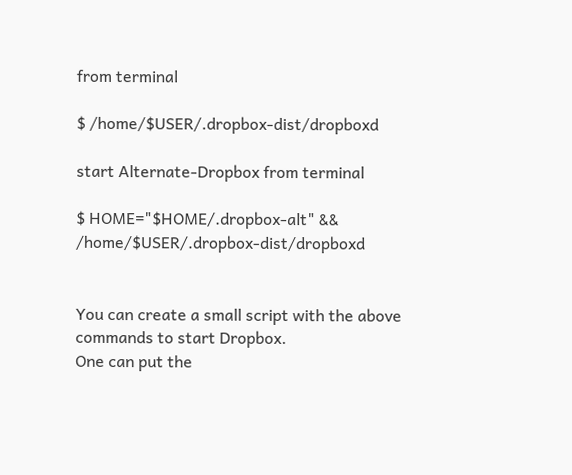from terminal

$ /home/$USER/.dropbox-dist/dropboxd

start Alternate-Dropbox from terminal

$ HOME="$HOME/.dropbox-alt" && /home/$USER/.dropbox-dist/dropboxd


You can create a small script with the above commands to start Dropbox.
One can put the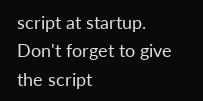script at startup. Don't forget to give the script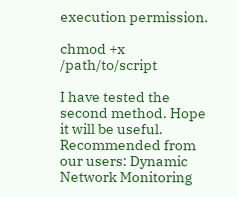execution permission.

chmod +x /path/to/script

I have tested the second method. Hope it will be useful.
Recommended from our users: Dynamic Network Monitoring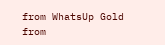from WhatsUp Gold from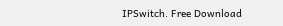IPSwitch. Free Download